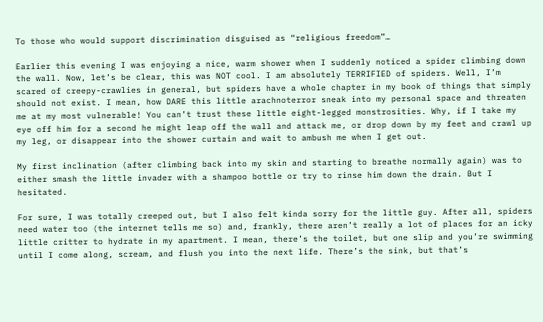To those who would support discrimination disguised as “religious freedom”…

Earlier this evening I was enjoying a nice, warm shower when I suddenly noticed a spider climbing down the wall. Now, let’s be clear, this was NOT cool. I am absolutely TERRIFIED of spiders. Well, I’m scared of creepy-crawlies in general, but spiders have a whole chapter in my book of things that simply should not exist. I mean, how DARE this little arachnoterror sneak into my personal space and threaten me at my most vulnerable! You can’t trust these little eight-legged monstrosities. Why, if I take my eye off him for a second he might leap off the wall and attack me, or drop down by my feet and crawl up my leg, or disappear into the shower curtain and wait to ambush me when I get out.

My first inclination (after climbing back into my skin and starting to breathe normally again) was to either smash the little invader with a shampoo bottle or try to rinse him down the drain. But I hesitated.

For sure, I was totally creeped out, but I also felt kinda sorry for the little guy. After all, spiders need water too (the internet tells me so) and, frankly, there aren’t really a lot of places for an icky little critter to hydrate in my apartment. I mean, there’s the toilet, but one slip and you’re swimming until I come along, scream, and flush you into the next life. There’s the sink, but that’s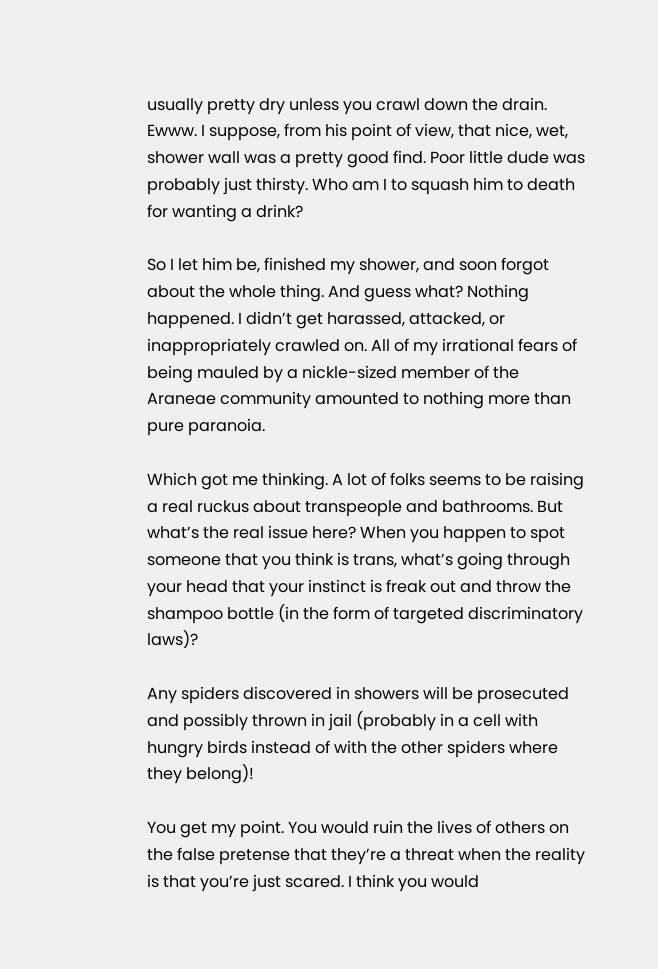usually pretty dry unless you crawl down the drain. Ewww. I suppose, from his point of view, that nice, wet, shower wall was a pretty good find. Poor little dude was probably just thirsty. Who am I to squash him to death for wanting a drink?

So I let him be, finished my shower, and soon forgot about the whole thing. And guess what? Nothing happened. I didn’t get harassed, attacked, or inappropriately crawled on. All of my irrational fears of being mauled by a nickle-sized member of the Araneae community amounted to nothing more than pure paranoia.

Which got me thinking. A lot of folks seems to be raising a real ruckus about transpeople and bathrooms. But what’s the real issue here? When you happen to spot someone that you think is trans, what’s going through your head that your instinct is freak out and throw the shampoo bottle (in the form of targeted discriminatory laws)?

Any spiders discovered in showers will be prosecuted and possibly thrown in jail (probably in a cell with hungry birds instead of with the other spiders where they belong)!

You get my point. You would ruin the lives of others on the false pretense that they’re a threat when the reality is that you’re just scared. I think you would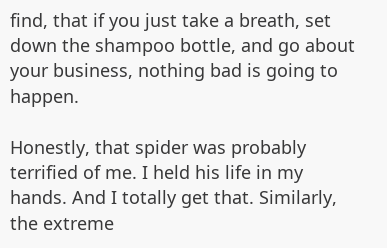find, that if you just take a breath, set down the shampoo bottle, and go about your business, nothing bad is going to happen.

Honestly, that spider was probably terrified of me. I held his life in my hands. And I totally get that. Similarly, the extreme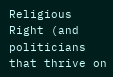Religious Right (and politicians that thrive on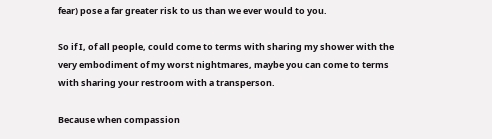fear) pose a far greater risk to us than we ever would to you.

So if I, of all people, could come to terms with sharing my shower with the very embodiment of my worst nightmares, maybe you can come to terms with sharing your restroom with a transperson.

Because when compassion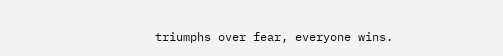triumphs over fear, everyone wins.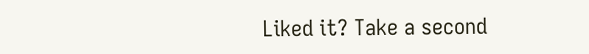Liked it? Take a second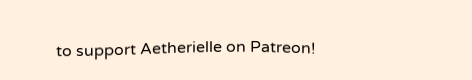to support Aetherielle on Patreon!